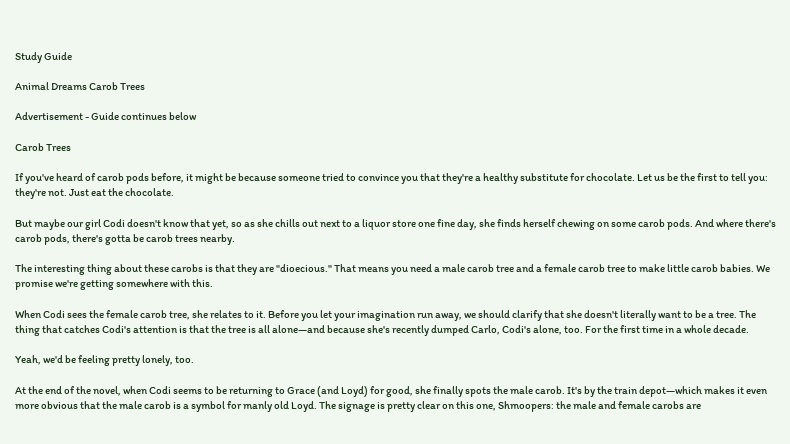Study Guide

Animal Dreams Carob Trees

Advertisement - Guide continues below

Carob Trees

If you've heard of carob pods before, it might be because someone tried to convince you that they're a healthy substitute for chocolate. Let us be the first to tell you: they're not. Just eat the chocolate.

But maybe our girl Codi doesn't know that yet, so as she chills out next to a liquor store one fine day, she finds herself chewing on some carob pods. And where there's carob pods, there's gotta be carob trees nearby.

The interesting thing about these carobs is that they are "dioecious." That means you need a male carob tree and a female carob tree to make little carob babies. We promise we're getting somewhere with this.

When Codi sees the female carob tree, she relates to it. Before you let your imagination run away, we should clarify that she doesn't literally want to be a tree. The thing that catches Codi's attention is that the tree is all alone—and because she's recently dumped Carlo, Codi's alone, too. For the first time in a whole decade.

Yeah, we'd be feeling pretty lonely, too.

At the end of the novel, when Codi seems to be returning to Grace (and Loyd) for good, she finally spots the male carob. It's by the train depot—which makes it even more obvious that the male carob is a symbol for manly old Loyd. The signage is pretty clear on this one, Shmoopers: the male and female carobs are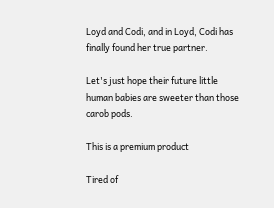Loyd and Codi, and in Loyd, Codi has finally found her true partner.

Let's just hope their future little human babies are sweeter than those carob pods.

This is a premium product

Tired of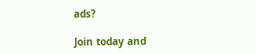ads?

Join today and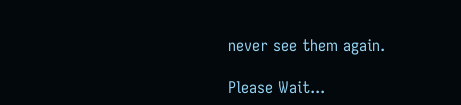never see them again.

Please Wait...